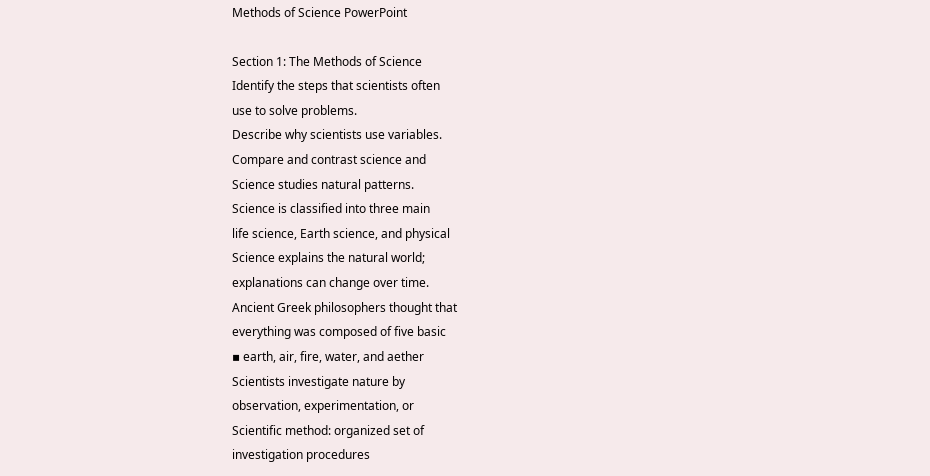Methods of Science PowerPoint

Section 1: The Methods of Science
Identify the steps that scientists often
use to solve problems.
Describe why scientists use variables.
Compare and contrast science and
Science studies natural patterns.
Science is classified into three main
life science, Earth science, and physical
Science explains the natural world;
explanations can change over time.
Ancient Greek philosophers thought that
everything was composed of five basic
▪ earth, air, fire, water, and aether
Scientists investigate nature by
observation, experimentation, or
Scientific method: organized set of
investigation procedures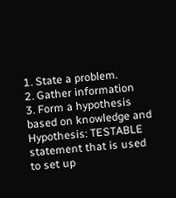1. State a problem.
2. Gather information
3. Form a hypothesis based on knowledge and
Hypothesis: TESTABLE statement that is used
to set up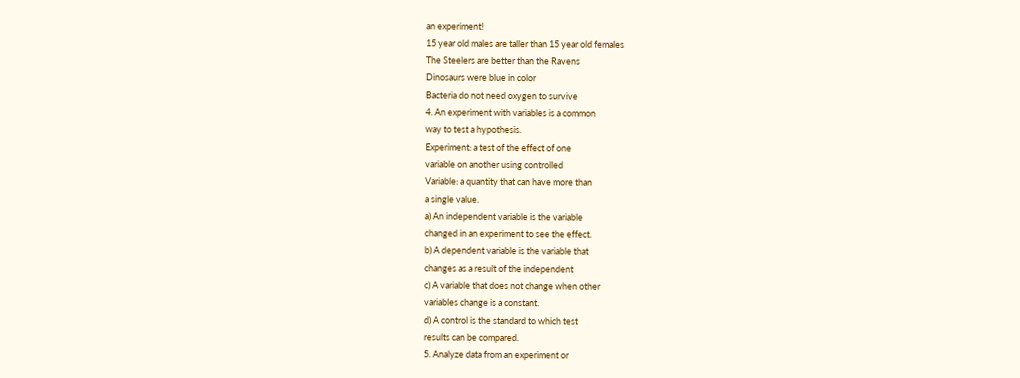an experiment!
15 year old males are taller than 15 year old females
The Steelers are better than the Ravens
Dinosaurs were blue in color
Bacteria do not need oxygen to survive
4. An experiment with variables is a common
way to test a hypothesis.
Experiment: a test of the effect of one
variable on another using controlled
Variable: a quantity that can have more than
a single value.
a) An independent variable is the variable
changed in an experiment to see the effect.
b) A dependent variable is the variable that
changes as a result of the independent
c) A variable that does not change when other
variables change is a constant.
d) A control is the standard to which test
results can be compared.
5. Analyze data from an experiment or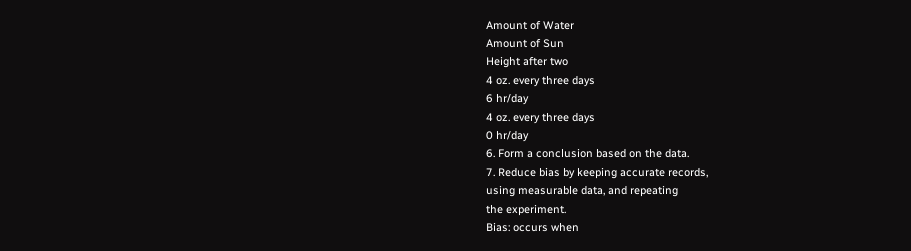Amount of Water
Amount of Sun
Height after two
4 oz. every three days
6 hr/day
4 oz. every three days
0 hr/day
6. Form a conclusion based on the data.
7. Reduce bias by keeping accurate records,
using measurable data, and repeating
the experiment.
Bias: occurs when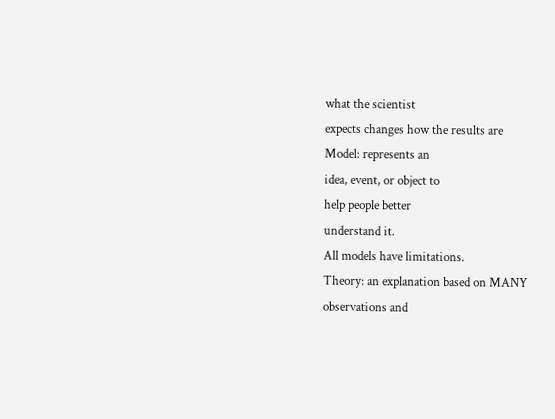what the scientist
expects changes how the results are
Model: represents an
idea, event, or object to
help people better
understand it.
All models have limitations.
Theory: an explanation based on MANY
observations and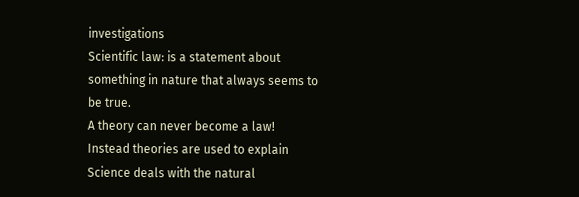investigations
Scientific law: is a statement about
something in nature that always seems to
be true.
A theory can never become a law!
Instead theories are used to explain
Science deals with the natural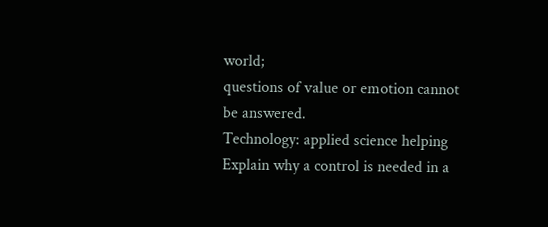world;
questions of value or emotion cannot
be answered.
Technology: applied science helping
Explain why a control is needed in a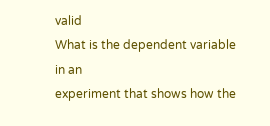valid
What is the dependent variable in an
experiment that shows how the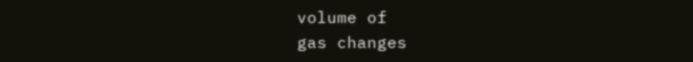volume of
gas changes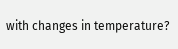with changes in temperature?